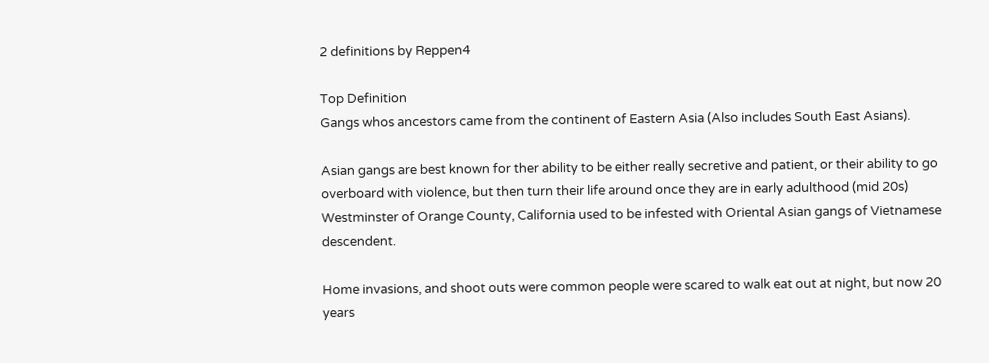2 definitions by Reppen4

Top Definition
Gangs whos ancestors came from the continent of Eastern Asia (Also includes South East Asians).

Asian gangs are best known for ther ability to be either really secretive and patient, or their ability to go overboard with violence, but then turn their life around once they are in early adulthood (mid 20s)
Westminster of Orange County, California used to be infested with Oriental Asian gangs of Vietnamese descendent.

Home invasions, and shoot outs were common people were scared to walk eat out at night, but now 20 years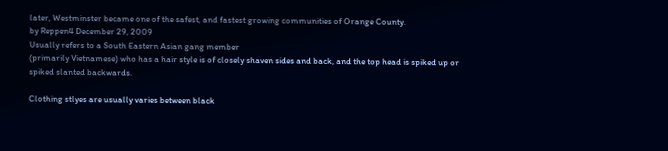later, Westminster became one of the safest, and fastest growing communities of Orange County.
by Reppen4 December 29, 2009
Usually refers to a South Eastern Asian gang member
(primarily Vietnamese) who has a hair style is of closely shaven sides and back, and the top head is spiked up or spiked slanted backwards.

Clothing stlyes are usually varies between black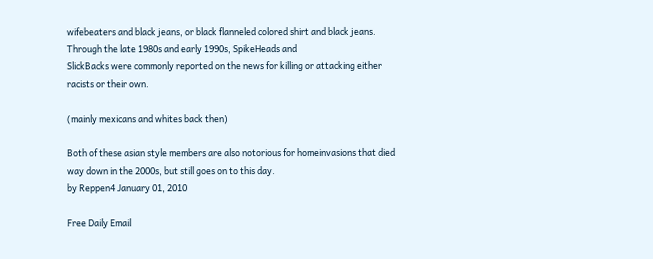wifebeaters and black jeans, or black flanneled colored shirt and black jeans.
Through the late 1980s and early 1990s, SpikeHeads and
SlickBacks were commonly reported on the news for killing or attacking either racists or their own.

(mainly mexicans and whites back then)

Both of these asian style members are also notorious for homeinvasions that died way down in the 2000s, but still goes on to this day.
by Reppen4 January 01, 2010

Free Daily Email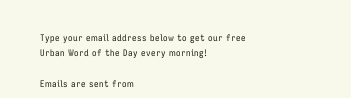Type your email address below to get our free Urban Word of the Day every morning!

Emails are sent from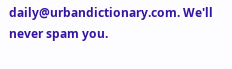daily@urbandictionary.com. We'll never spam you.